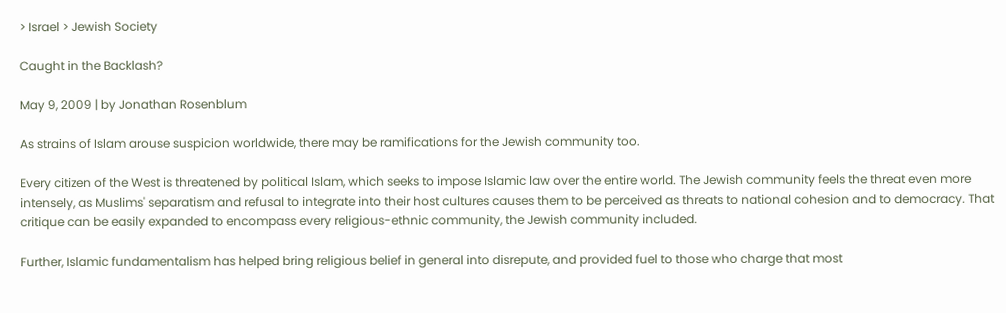> Israel > Jewish Society

Caught in the Backlash?

May 9, 2009 | by Jonathan Rosenblum

As strains of Islam arouse suspicion worldwide, there may be ramifications for the Jewish community too.

Every citizen of the West is threatened by political Islam, which seeks to impose Islamic law over the entire world. The Jewish community feels the threat even more intensely, as Muslims' separatism and refusal to integrate into their host cultures causes them to be perceived as threats to national cohesion and to democracy. That critique can be easily expanded to encompass every religious-ethnic community, the Jewish community included.

Further, Islamic fundamentalism has helped bring religious belief in general into disrepute, and provided fuel to those who charge that most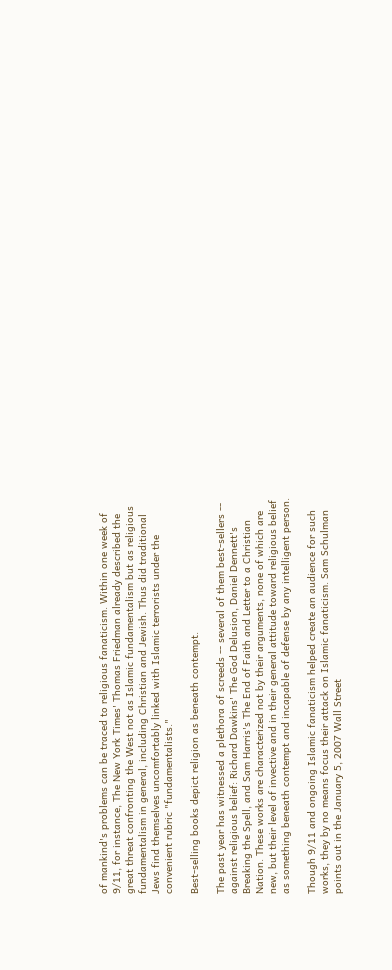of mankind's problems can be traced to religious fanaticism. Within one week of 9/11, for instance, The New York Times' Thomas Friedman already described the great threat confronting the West not as Islamic fundamentalism but as religious fundamentalism in general, including Christian and Jewish. Thus did traditional Jews find themselves uncomfortably linked with Islamic terrorists under the convenient rubric "fundamentalists."

Best-selling books depict religion as beneath contempt.

The past year has witnessed a plethora of screeds -- several of them best-sellers -- against religious belief: Richard Dawkins' The God Delusion, Daniel Dennett's Breaking the Spell, and Sam Harris's The End of Faith and Letter to a Christian Nation. These works are characterized not by their arguments, none of which are new, but their level of invective and in their general attitude toward religious belief as something beneath contempt and incapable of defense by any intelligent person.

Though 9/11 and ongoing Islamic fanaticism helped create an audience for such works, they by no means focus their attack on Islamic fanaticism. Sam Schulman points out in the January 5, 2007 Wall Street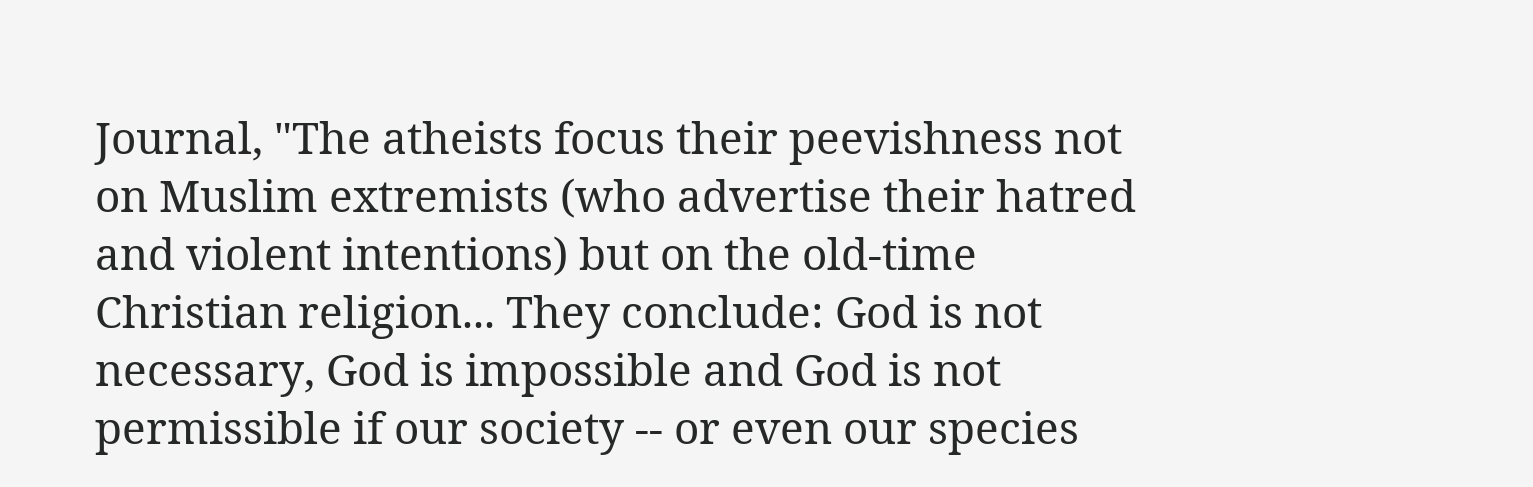Journal, "The atheists focus their peevishness not on Muslim extremists (who advertise their hatred and violent intentions) but on the old-time Christian religion... They conclude: God is not necessary, God is impossible and God is not permissible if our society -- or even our species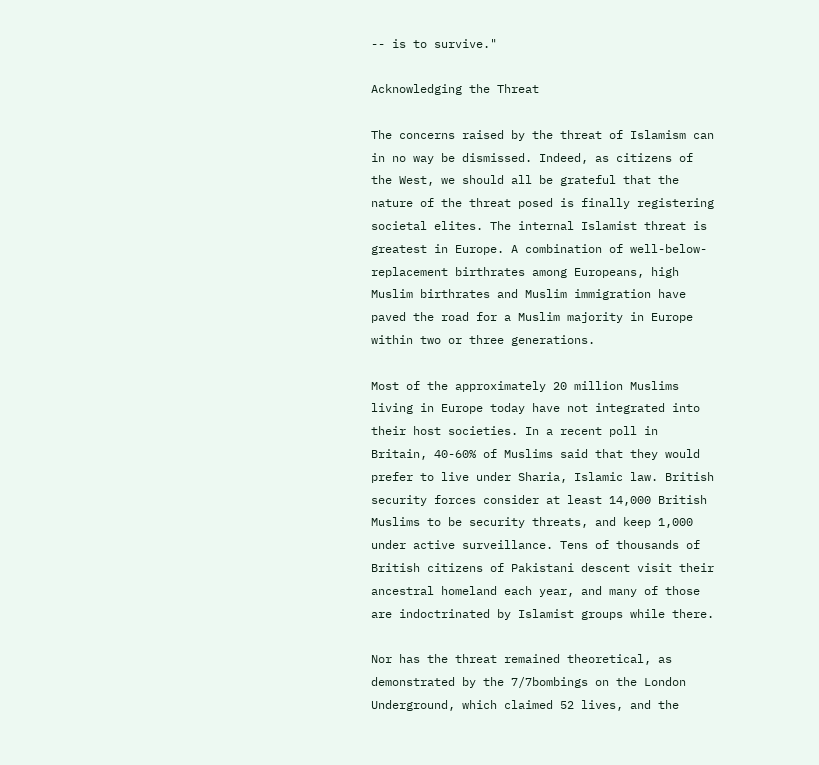-- is to survive."

Acknowledging the Threat

The concerns raised by the threat of Islamism can in no way be dismissed. Indeed, as citizens of the West, we should all be grateful that the nature of the threat posed is finally registering societal elites. The internal Islamist threat is greatest in Europe. A combination of well-below-replacement birthrates among Europeans, high Muslim birthrates and Muslim immigration have paved the road for a Muslim majority in Europe within two or three generations.

Most of the approximately 20 million Muslims living in Europe today have not integrated into their host societies. In a recent poll in Britain, 40-60% of Muslims said that they would prefer to live under Sharia, Islamic law. British security forces consider at least 14,000 British Muslims to be security threats, and keep 1,000 under active surveillance. Tens of thousands of British citizens of Pakistani descent visit their ancestral homeland each year, and many of those are indoctrinated by Islamist groups while there.

Nor has the threat remained theoretical, as demonstrated by the 7/7bombings on the London Underground, which claimed 52 lives, and the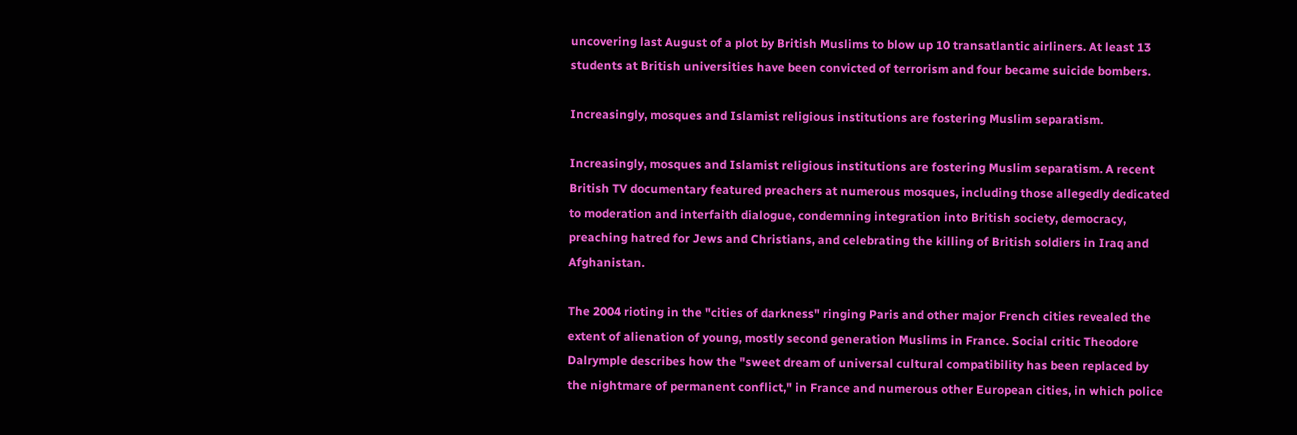uncovering last August of a plot by British Muslims to blow up 10 transatlantic airliners. At least 13 students at British universities have been convicted of terrorism and four became suicide bombers.

Increasingly, mosques and Islamist religious institutions are fostering Muslim separatism.

Increasingly, mosques and Islamist religious institutions are fostering Muslim separatism. A recent British TV documentary featured preachers at numerous mosques, including those allegedly dedicated to moderation and interfaith dialogue, condemning integration into British society, democracy, preaching hatred for Jews and Christians, and celebrating the killing of British soldiers in Iraq and Afghanistan.

The 2004 rioting in the "cities of darkness" ringing Paris and other major French cities revealed the extent of alienation of young, mostly second generation Muslims in France. Social critic Theodore Dalrymple describes how the "sweet dream of universal cultural compatibility has been replaced by the nightmare of permanent conflict," in France and numerous other European cities, in which police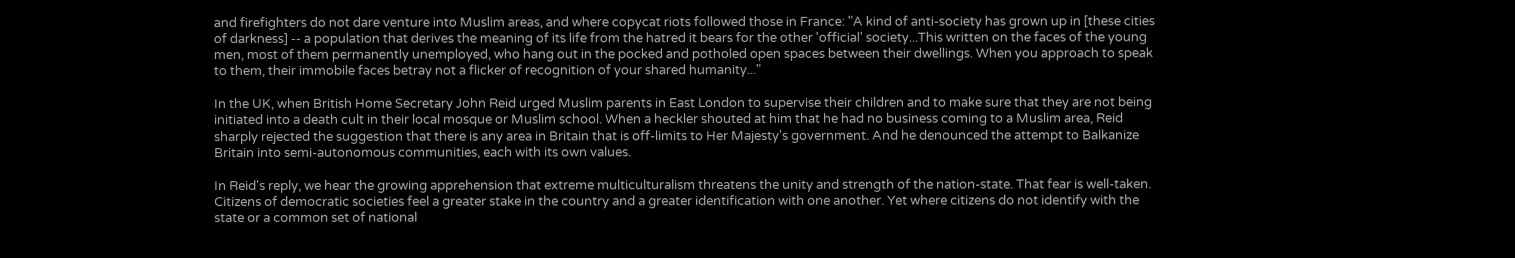and firefighters do not dare venture into Muslim areas, and where copycat riots followed those in France: "A kind of anti-society has grown up in [these cities of darkness] -- a population that derives the meaning of its life from the hatred it bears for the other 'official' society...This written on the faces of the young men, most of them permanently unemployed, who hang out in the pocked and potholed open spaces between their dwellings. When you approach to speak to them, their immobile faces betray not a flicker of recognition of your shared humanity..."

In the UK, when British Home Secretary John Reid urged Muslim parents in East London to supervise their children and to make sure that they are not being initiated into a death cult in their local mosque or Muslim school. When a heckler shouted at him that he had no business coming to a Muslim area, Reid sharply rejected the suggestion that there is any area in Britain that is off-limits to Her Majesty's government. And he denounced the attempt to Balkanize Britain into semi-autonomous communities, each with its own values.

In Reid's reply, we hear the growing apprehension that extreme multiculturalism threatens the unity and strength of the nation-state. That fear is well-taken. Citizens of democratic societies feel a greater stake in the country and a greater identification with one another. Yet where citizens do not identify with the state or a common set of national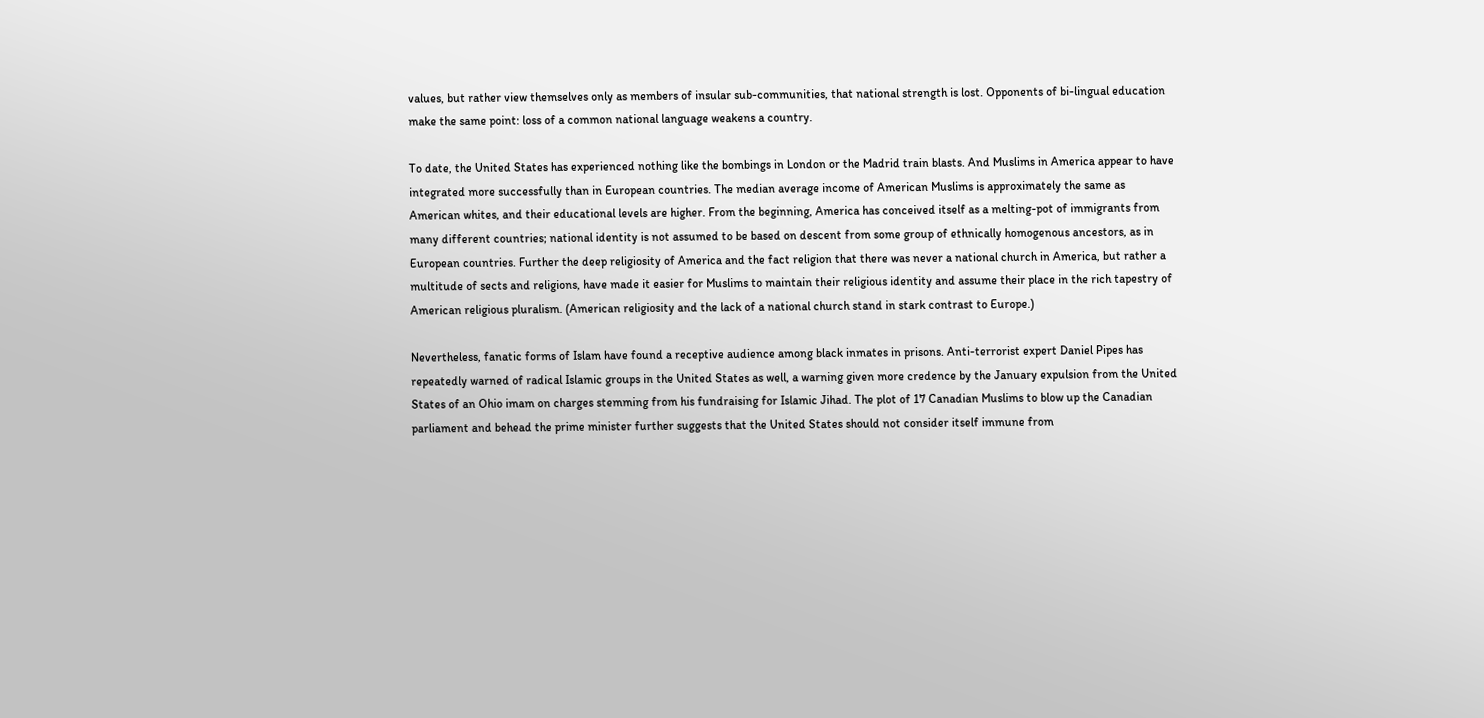values, but rather view themselves only as members of insular sub-communities, that national strength is lost. Opponents of bi-lingual education make the same point: loss of a common national language weakens a country.

To date, the United States has experienced nothing like the bombings in London or the Madrid train blasts. And Muslims in America appear to have integrated more successfully than in European countries. The median average income of American Muslims is approximately the same as American whites, and their educational levels are higher. From the beginning, America has conceived itself as a melting-pot of immigrants from many different countries; national identity is not assumed to be based on descent from some group of ethnically homogenous ancestors, as in European countries. Further the deep religiosity of America and the fact religion that there was never a national church in America, but rather a multitude of sects and religions, have made it easier for Muslims to maintain their religious identity and assume their place in the rich tapestry of American religious pluralism. (American religiosity and the lack of a national church stand in stark contrast to Europe.)

Nevertheless, fanatic forms of Islam have found a receptive audience among black inmates in prisons. Anti-terrorist expert Daniel Pipes has repeatedly warned of radical Islamic groups in the United States as well, a warning given more credence by the January expulsion from the United States of an Ohio imam on charges stemming from his fundraising for Islamic Jihad. The plot of 17 Canadian Muslims to blow up the Canadian parliament and behead the prime minister further suggests that the United States should not consider itself immune from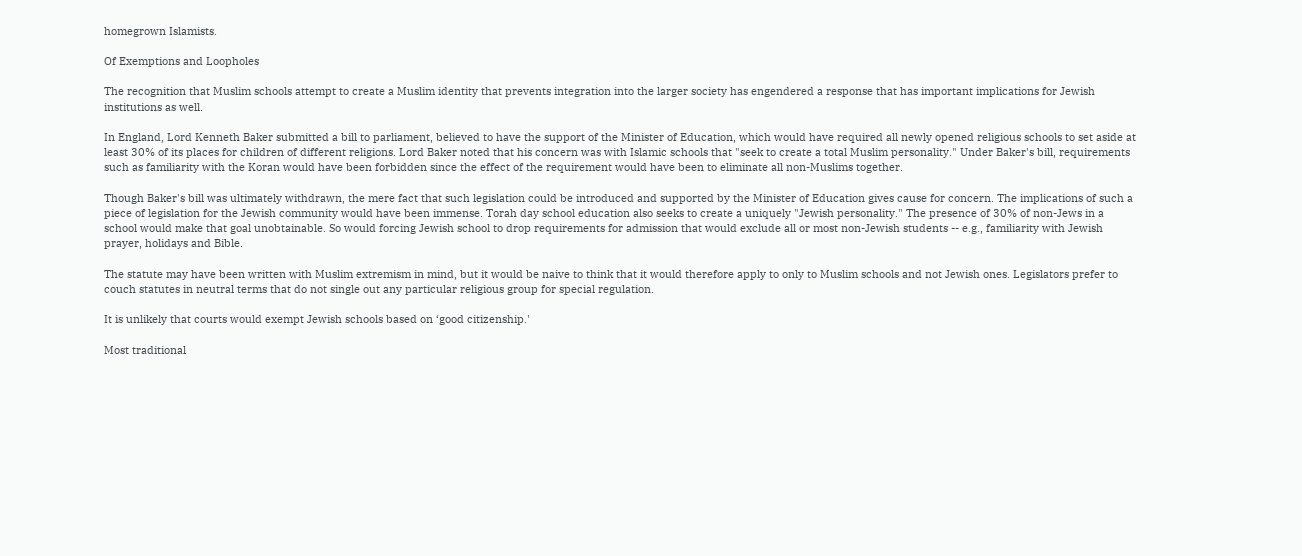homegrown Islamists.

Of Exemptions and Loopholes

The recognition that Muslim schools attempt to create a Muslim identity that prevents integration into the larger society has engendered a response that has important implications for Jewish institutions as well.

In England, Lord Kenneth Baker submitted a bill to parliament, believed to have the support of the Minister of Education, which would have required all newly opened religious schools to set aside at least 30% of its places for children of different religions. Lord Baker noted that his concern was with Islamic schools that "seek to create a total Muslim personality." Under Baker's bill, requirements such as familiarity with the Koran would have been forbidden since the effect of the requirement would have been to eliminate all non-Muslims together.

Though Baker's bill was ultimately withdrawn, the mere fact that such legislation could be introduced and supported by the Minister of Education gives cause for concern. The implications of such a piece of legislation for the Jewish community would have been immense. Torah day school education also seeks to create a uniquely "Jewish personality." The presence of 30% of non-Jews in a school would make that goal unobtainable. So would forcing Jewish school to drop requirements for admission that would exclude all or most non-Jewish students -- e.g., familiarity with Jewish prayer, holidays and Bible.

The statute may have been written with Muslim extremism in mind, but it would be naive to think that it would therefore apply to only to Muslim schools and not Jewish ones. Legislators prefer to couch statutes in neutral terms that do not single out any particular religious group for special regulation.

It is unlikely that courts would exempt Jewish schools based on ‘good citizenship.'

Most traditional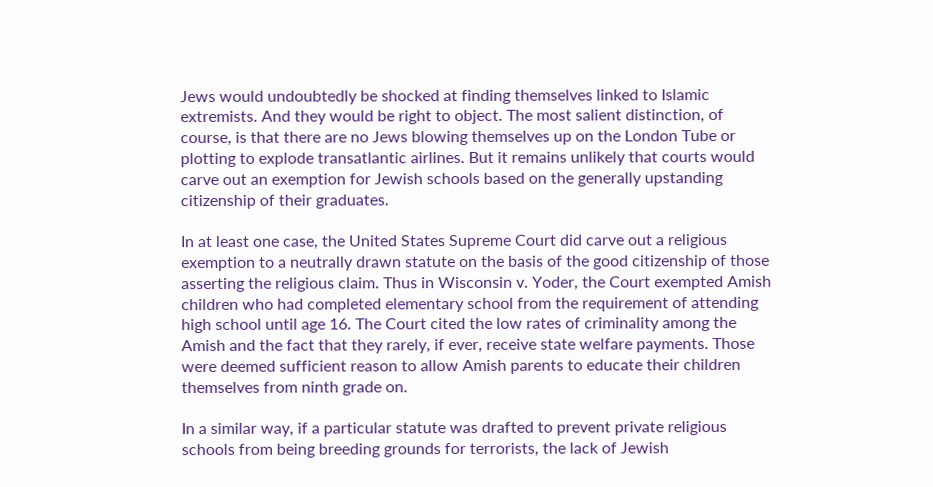Jews would undoubtedly be shocked at finding themselves linked to Islamic extremists. And they would be right to object. The most salient distinction, of course, is that there are no Jews blowing themselves up on the London Tube or plotting to explode transatlantic airlines. But it remains unlikely that courts would carve out an exemption for Jewish schools based on the generally upstanding citizenship of their graduates.

In at least one case, the United States Supreme Court did carve out a religious exemption to a neutrally drawn statute on the basis of the good citizenship of those asserting the religious claim. Thus in Wisconsin v. Yoder, the Court exempted Amish children who had completed elementary school from the requirement of attending high school until age 16. The Court cited the low rates of criminality among the Amish and the fact that they rarely, if ever, receive state welfare payments. Those were deemed sufficient reason to allow Amish parents to educate their children themselves from ninth grade on.

In a similar way, if a particular statute was drafted to prevent private religious schools from being breeding grounds for terrorists, the lack of Jewish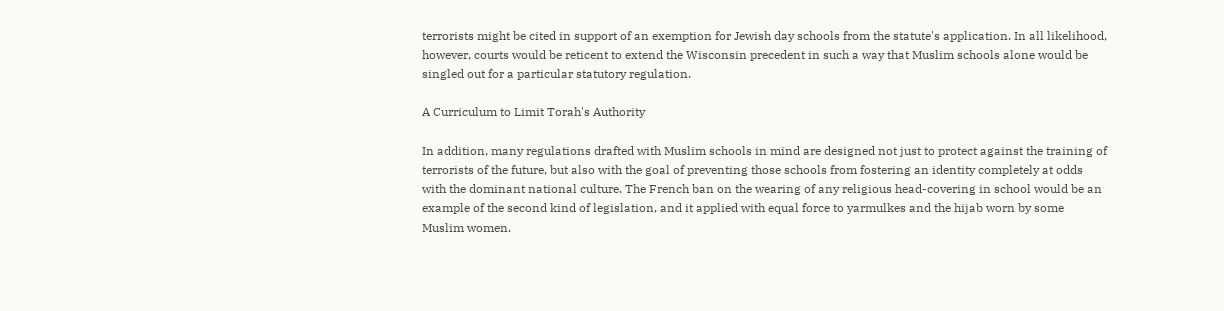terrorists might be cited in support of an exemption for Jewish day schools from the statute's application. In all likelihood, however, courts would be reticent to extend the Wisconsin precedent in such a way that Muslim schools alone would be singled out for a particular statutory regulation.

A Curriculum to Limit Torah's Authority

In addition, many regulations drafted with Muslim schools in mind are designed not just to protect against the training of terrorists of the future, but also with the goal of preventing those schools from fostering an identity completely at odds with the dominant national culture. The French ban on the wearing of any religious head-covering in school would be an example of the second kind of legislation, and it applied with equal force to yarmulkes and the hijab worn by some Muslim women.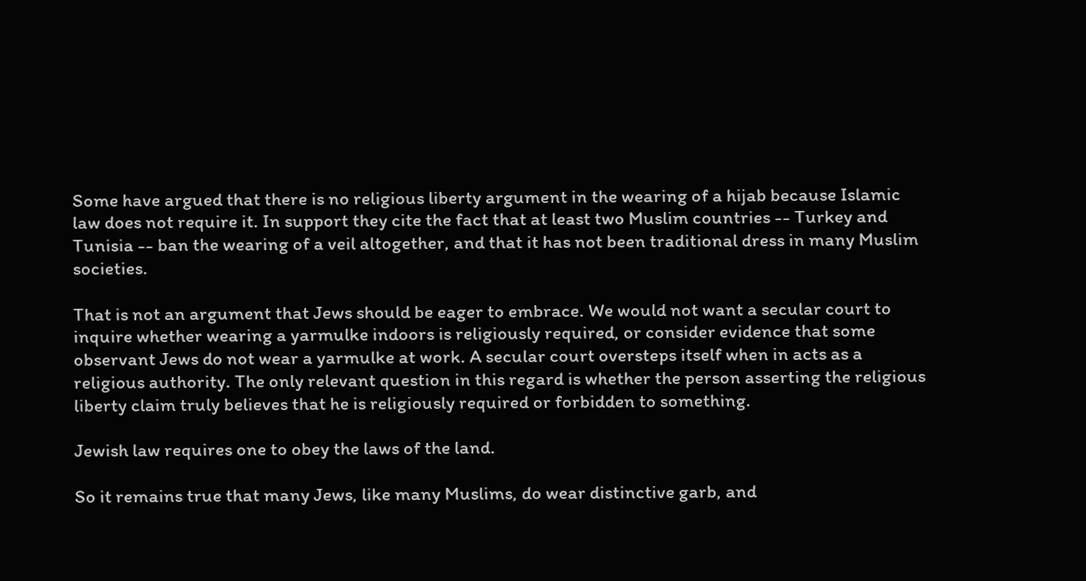Some have argued that there is no religious liberty argument in the wearing of a hijab because Islamic law does not require it. In support they cite the fact that at least two Muslim countries -- Turkey and Tunisia -- ban the wearing of a veil altogether, and that it has not been traditional dress in many Muslim societies.

That is not an argument that Jews should be eager to embrace. We would not want a secular court to inquire whether wearing a yarmulke indoors is religiously required, or consider evidence that some observant Jews do not wear a yarmulke at work. A secular court oversteps itself when in acts as a religious authority. The only relevant question in this regard is whether the person asserting the religious liberty claim truly believes that he is religiously required or forbidden to something.

Jewish law requires one to obey the laws of the land.

So it remains true that many Jews, like many Muslims, do wear distinctive garb, and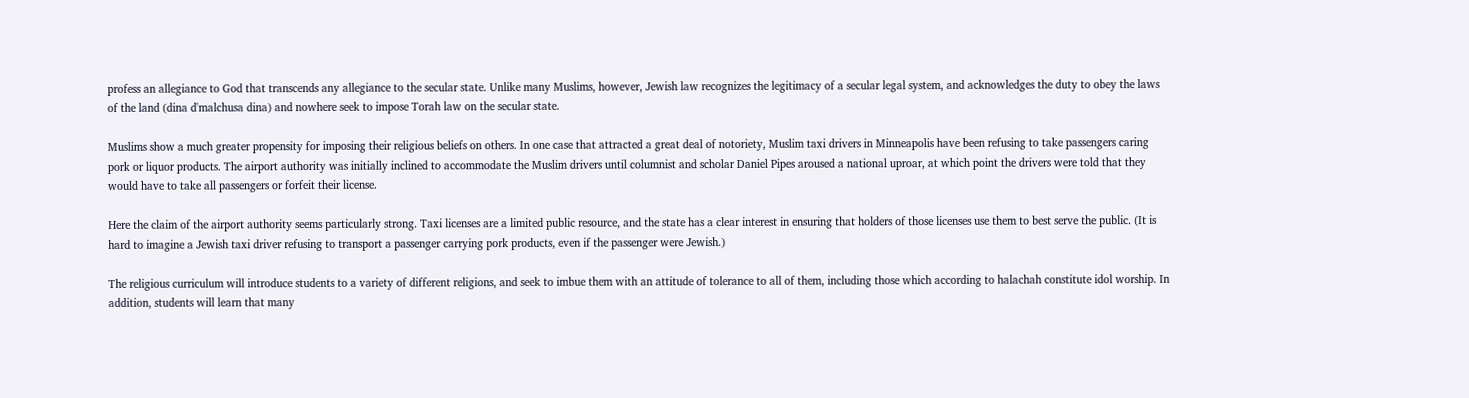profess an allegiance to God that transcends any allegiance to the secular state. Unlike many Muslims, however, Jewish law recognizes the legitimacy of a secular legal system, and acknowledges the duty to obey the laws of the land (dina d'malchusa dina) and nowhere seek to impose Torah law on the secular state.

Muslims show a much greater propensity for imposing their religious beliefs on others. In one case that attracted a great deal of notoriety, Muslim taxi drivers in Minneapolis have been refusing to take passengers caring pork or liquor products. The airport authority was initially inclined to accommodate the Muslim drivers until columnist and scholar Daniel Pipes aroused a national uproar, at which point the drivers were told that they would have to take all passengers or forfeit their license.

Here the claim of the airport authority seems particularly strong. Taxi licenses are a limited public resource, and the state has a clear interest in ensuring that holders of those licenses use them to best serve the public. (It is hard to imagine a Jewish taxi driver refusing to transport a passenger carrying pork products, even if the passenger were Jewish.)

The religious curriculum will introduce students to a variety of different religions, and seek to imbue them with an attitude of tolerance to all of them, including those which according to halachah constitute idol worship. In addition, students will learn that many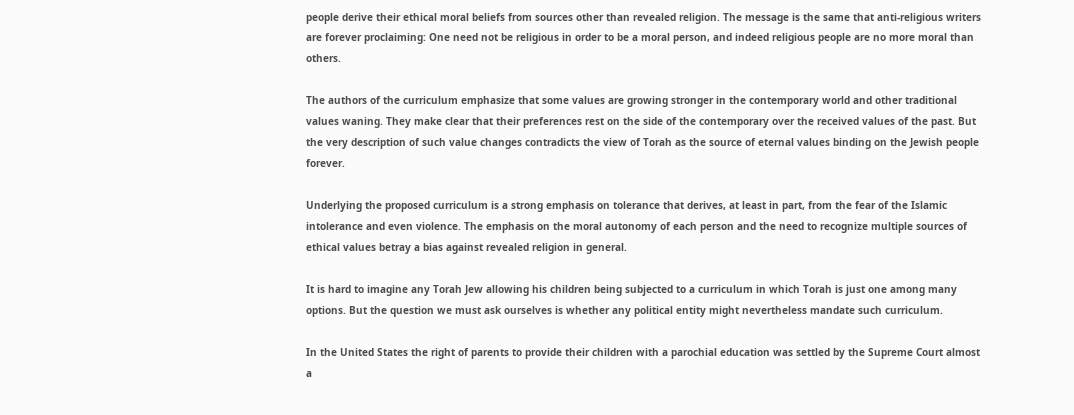people derive their ethical moral beliefs from sources other than revealed religion. The message is the same that anti-religious writers are forever proclaiming: One need not be religious in order to be a moral person, and indeed religious people are no more moral than others.

The authors of the curriculum emphasize that some values are growing stronger in the contemporary world and other traditional values waning. They make clear that their preferences rest on the side of the contemporary over the received values of the past. But the very description of such value changes contradicts the view of Torah as the source of eternal values binding on the Jewish people forever.

Underlying the proposed curriculum is a strong emphasis on tolerance that derives, at least in part, from the fear of the Islamic intolerance and even violence. The emphasis on the moral autonomy of each person and the need to recognize multiple sources of ethical values betray a bias against revealed religion in general.

It is hard to imagine any Torah Jew allowing his children being subjected to a curriculum in which Torah is just one among many options. But the question we must ask ourselves is whether any political entity might nevertheless mandate such curriculum.

In the United States the right of parents to provide their children with a parochial education was settled by the Supreme Court almost a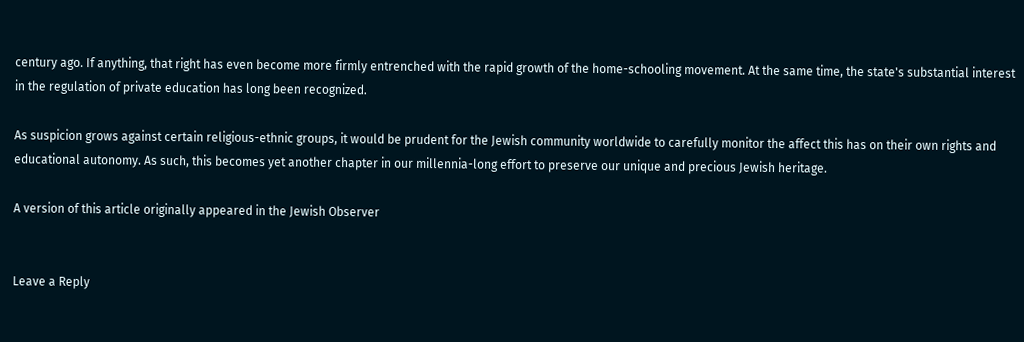century ago. If anything, that right has even become more firmly entrenched with the rapid growth of the home-schooling movement. At the same time, the state's substantial interest in the regulation of private education has long been recognized.

As suspicion grows against certain religious-ethnic groups, it would be prudent for the Jewish community worldwide to carefully monitor the affect this has on their own rights and educational autonomy. As such, this becomes yet another chapter in our millennia-long effort to preserve our unique and precious Jewish heritage.

A version of this article originally appeared in the Jewish Observer


Leave a Reply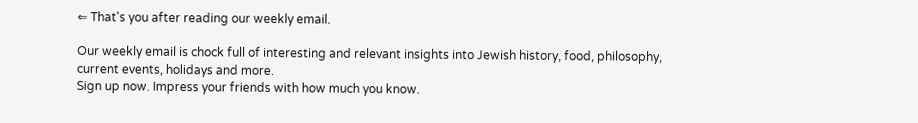⇐ That's you after reading our weekly email.

Our weekly email is chock full of interesting and relevant insights into Jewish history, food, philosophy, current events, holidays and more.
Sign up now. Impress your friends with how much you know.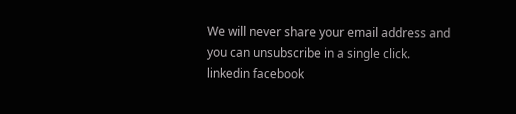We will never share your email address and you can unsubscribe in a single click.
linkedin facebook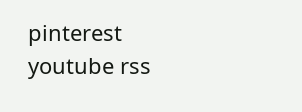pinterest youtube rss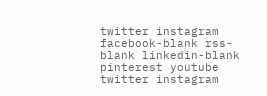twitter instagram facebook-blank rss-blank linkedin-blank pinterest youtube twitter instagram